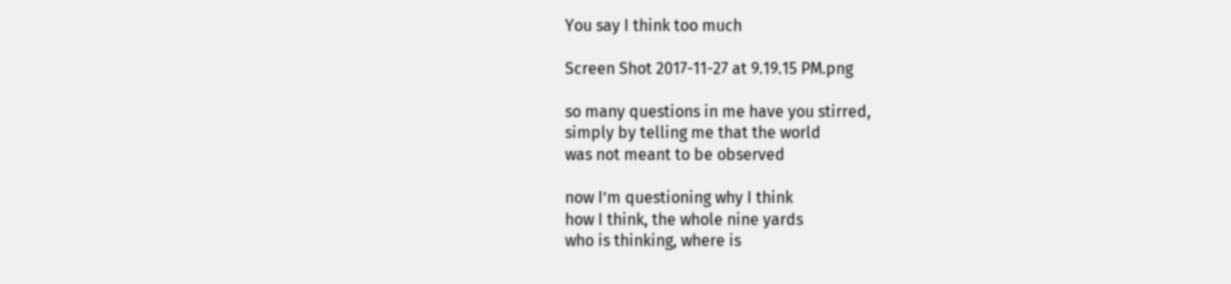You say I think too much

Screen Shot 2017-11-27 at 9.19.15 PM.png

so many questions in me have you stirred,
simply by telling me that the world
was not meant to be observed

now I’m questioning why I think
how I think, the whole nine yards
who is thinking, where is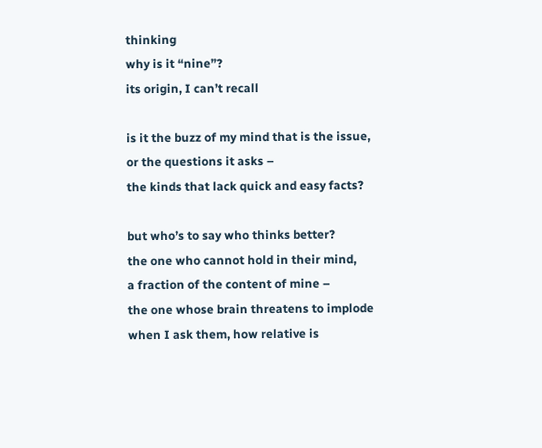thinking
why is it “nine”?
its origin, I can’t recall

is it the buzz of my mind that is the issue,
or the questions it asks –
the kinds that lack quick and easy facts?

but who’s to say who thinks better?
the one who cannot hold in their mind,
a fraction of the content of mine –
the one whose brain threatens to implode
when I ask them, how relative is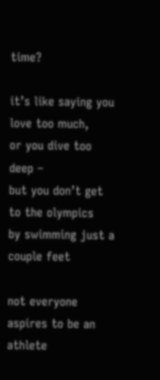time?

it’s like saying you love too much,
or you dive too deep –
but you don’t get to the olympics
by swimming just a couple feet

not everyone aspires to be an athlete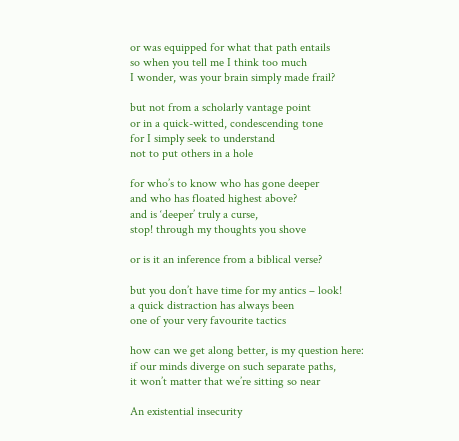or was equipped for what that path entails
so when you tell me I think too much
I wonder, was your brain simply made frail?

but not from a scholarly vantage point
or in a quick-witted, condescending tone
for I simply seek to understand
not to put others in a hole

for who’s to know who has gone deeper
and who has floated highest above?
and is ‘deeper’ truly a curse,
stop! through my thoughts you shove

or is it an inference from a biblical verse?

but you don’t have time for my antics – look!
a quick distraction has always been
one of your very favourite tactics

how can we get along better, is my question here:
if our minds diverge on such separate paths,
it won’t matter that we’re sitting so near

An existential insecurity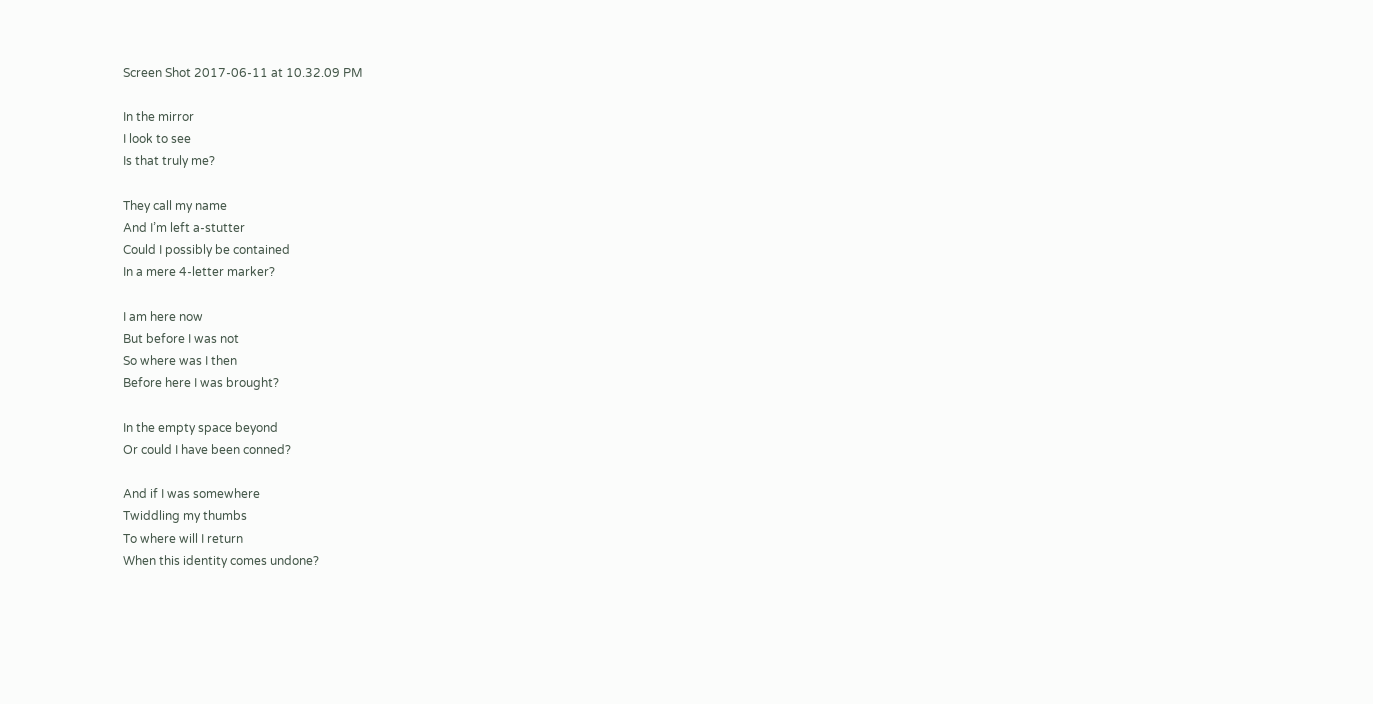Screen Shot 2017-06-11 at 10.32.09 PM

In the mirror
I look to see
Is that truly me?

They call my name
And I’m left a-stutter
Could I possibly be contained
In a mere 4-letter marker?

I am here now
But before I was not
So where was I then
Before here I was brought?

In the empty space beyond
Or could I have been conned?

And if I was somewhere
Twiddling my thumbs
To where will I return
When this identity comes undone?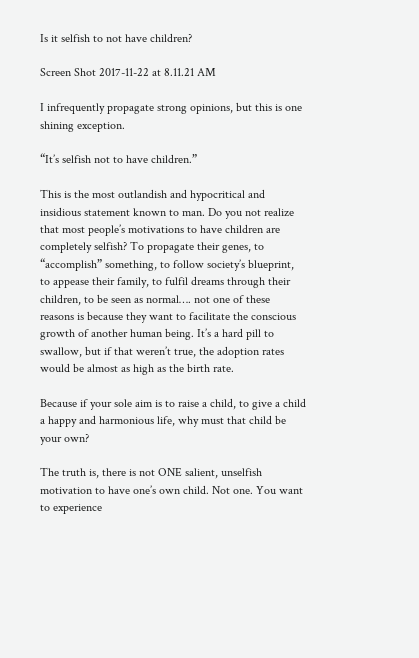Is it selfish to not have children?

Screen Shot 2017-11-22 at 8.11.21 AM

I infrequently propagate strong opinions, but this is one shining exception.

“It’s selfish not to have children.”

This is the most outlandish and hypocritical and insidious statement known to man. Do you not realize that most people’s motivations to have children are completely selfish? To propagate their genes, to “accomplish” something, to follow society’s blueprint, to appease their family, to fulfil dreams through their children, to be seen as normal…. not one of these reasons is because they want to facilitate the conscious growth of another human being. It’s a hard pill to swallow, but if that weren’t true, the adoption rates would be almost as high as the birth rate.

Because if your sole aim is to raise a child, to give a child a happy and harmonious life, why must that child be your own?

The truth is, there is not ONE salient, unselfish motivation to have one’s own child. Not one. You want to experience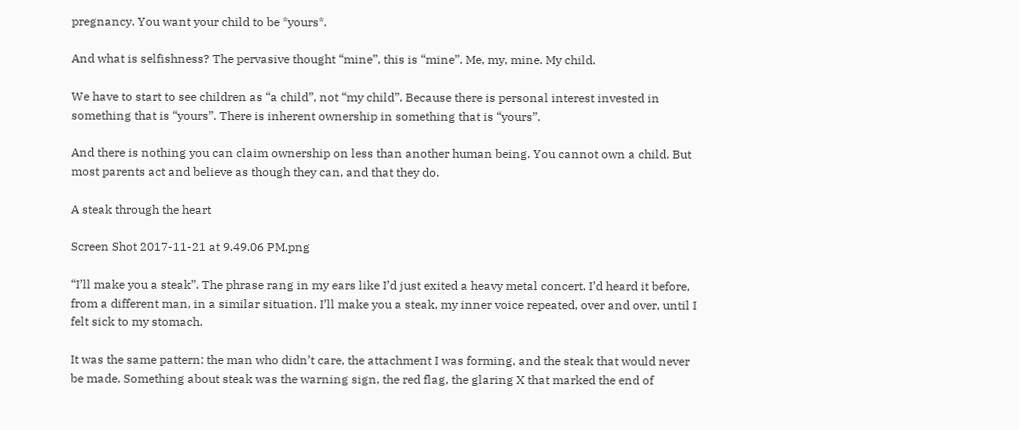pregnancy. You want your child to be *yours*.

And what is selfishness? The pervasive thought “mine”, this is “mine”. Me, my, mine. My child.

We have to start to see children as “a child”, not “my child”. Because there is personal interest invested in something that is “yours”. There is inherent ownership in something that is “yours”.

And there is nothing you can claim ownership on less than another human being. You cannot own a child. But most parents act and believe as though they can, and that they do.

A steak through the heart

Screen Shot 2017-11-21 at 9.49.06 PM.png

“I’ll make you a steak”. The phrase rang in my ears like I’d just exited a heavy metal concert. I’d heard it before, from a different man, in a similar situation. I’ll make you a steak, my inner voice repeated, over and over, until I felt sick to my stomach.

It was the same pattern: the man who didn’t care, the attachment I was forming, and the steak that would never be made. Something about steak was the warning sign, the red flag, the glaring X that marked the end of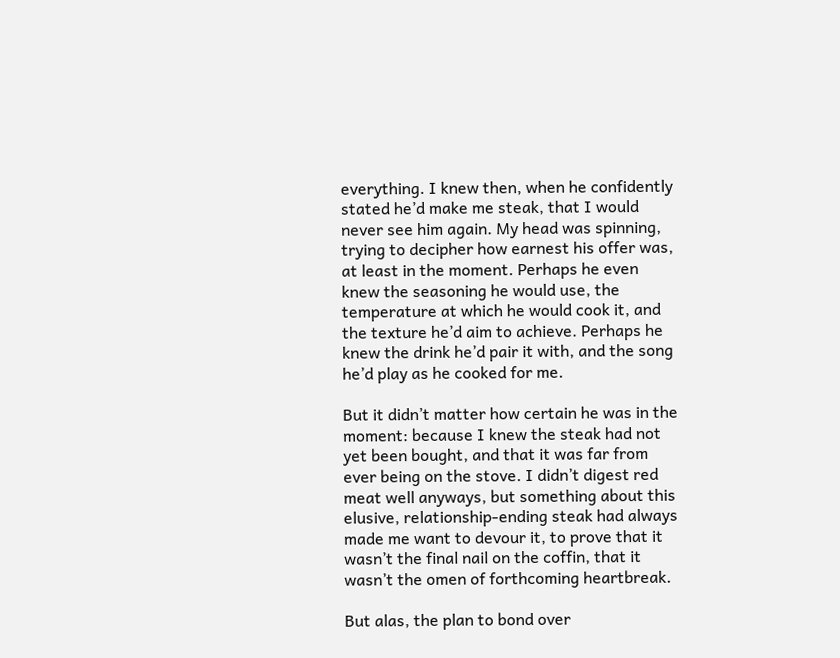everything. I knew then, when he confidently stated he’d make me steak, that I would never see him again. My head was spinning, trying to decipher how earnest his offer was, at least in the moment. Perhaps he even knew the seasoning he would use, the temperature at which he would cook it, and the texture he’d aim to achieve. Perhaps he knew the drink he’d pair it with, and the song he’d play as he cooked for me.

But it didn’t matter how certain he was in the moment: because I knew the steak had not yet been bought, and that it was far from ever being on the stove. I didn’t digest red meat well anyways, but something about this elusive, relationship-ending steak had always made me want to devour it, to prove that it wasn’t the final nail on the coffin, that it wasn’t the omen of forthcoming heartbreak.

But alas, the plan to bond over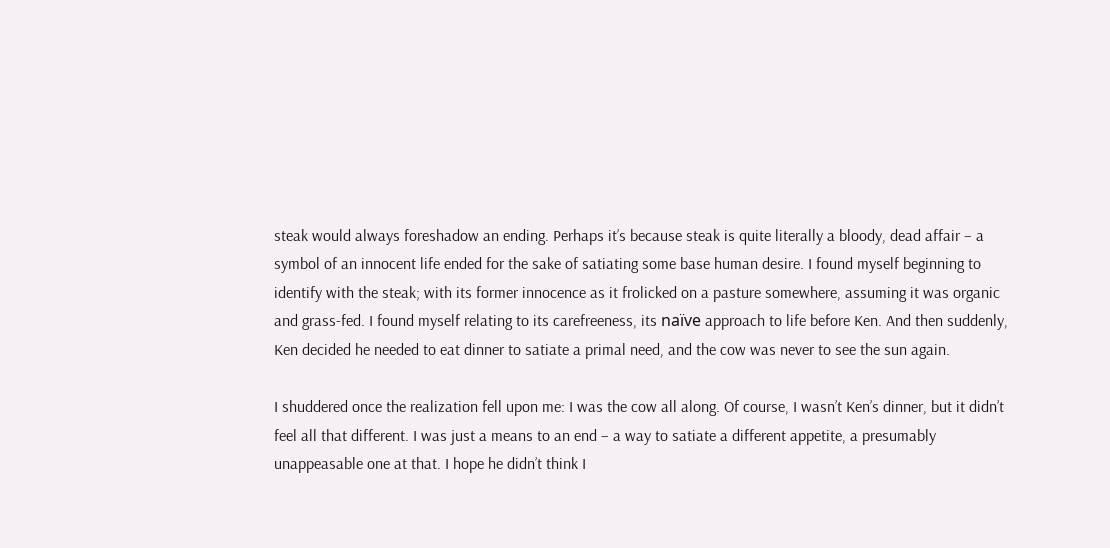steak would always foreshadow an ending. Perhaps it’s because steak is quite literally a bloody, dead affair – a symbol of an innocent life ended for the sake of satiating some base human desire. I found myself beginning to identify with the steak; with its former innocence as it frolicked on a pasture somewhere, assuming it was organic and grass-fed. I found myself relating to its carefreeness, its naïve approach to life before Ken. And then suddenly, Ken decided he needed to eat dinner to satiate a primal need, and the cow was never to see the sun again.

I shuddered once the realization fell upon me: I was the cow all along. Of course, I wasn’t Ken’s dinner, but it didn’t feel all that different. I was just a means to an end – a way to satiate a different appetite, a presumably unappeasable one at that. I hope he didn’t think I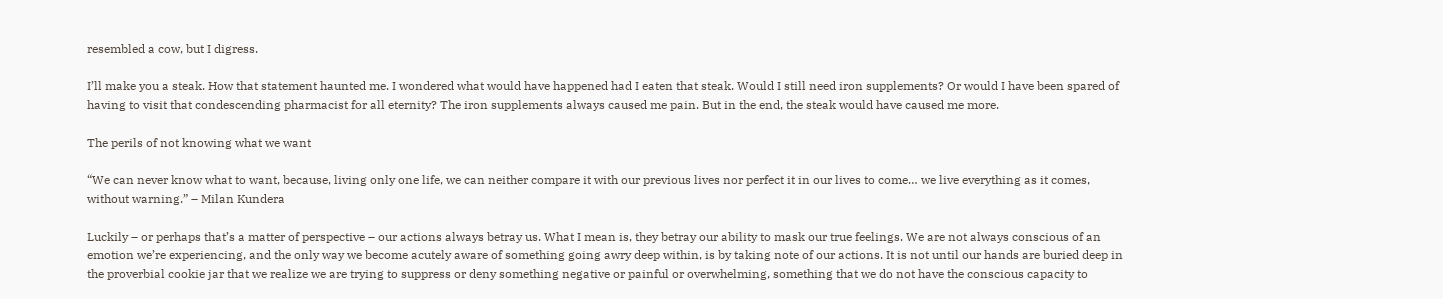resembled a cow, but I digress.

I’ll make you a steak. How that statement haunted me. I wondered what would have happened had I eaten that steak. Would I still need iron supplements? Or would I have been spared of having to visit that condescending pharmacist for all eternity? The iron supplements always caused me pain. But in the end, the steak would have caused me more.

The perils of not knowing what we want

“We can never know what to want, because, living only one life, we can neither compare it with our previous lives nor perfect it in our lives to come… we live everything as it comes, without warning.” – Milan Kundera

Luckily – or perhaps that’s a matter of perspective – our actions always betray us. What I mean is, they betray our ability to mask our true feelings. We are not always conscious of an emotion we’re experiencing, and the only way we become acutely aware of something going awry deep within, is by taking note of our actions. It is not until our hands are buried deep in the proverbial cookie jar that we realize we are trying to suppress or deny something negative or painful or overwhelming, something that we do not have the conscious capacity to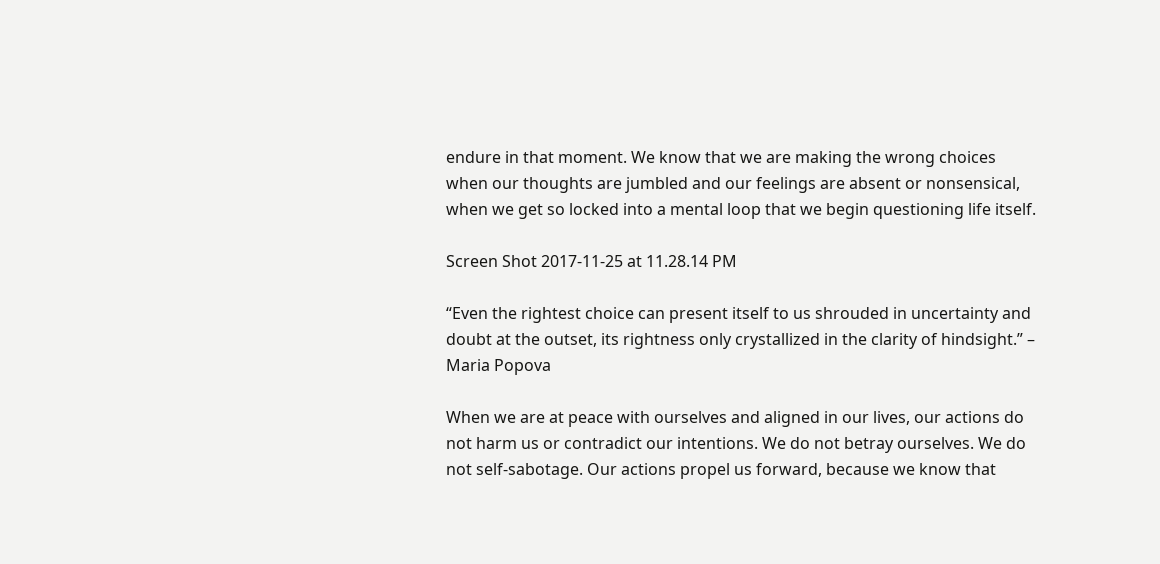endure in that moment. We know that we are making the wrong choices when our thoughts are jumbled and our feelings are absent or nonsensical, when we get so locked into a mental loop that we begin questioning life itself.

Screen Shot 2017-11-25 at 11.28.14 PM

“Even the rightest choice can present itself to us shrouded in uncertainty and doubt at the outset, its rightness only crystallized in the clarity of hindsight.” – Maria Popova

When we are at peace with ourselves and aligned in our lives, our actions do not harm us or contradict our intentions. We do not betray ourselves. We do not self-sabotage. Our actions propel us forward, because we know that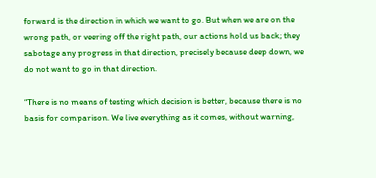forward is the direction in which we want to go. But when we are on the wrong path, or veering off the right path, our actions hold us back; they sabotage any progress in that direction, precisely because deep down, we do not want to go in that direction.

“There is no means of testing which decision is better, because there is no basis for comparison. We live everything as it comes, without warning,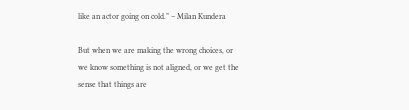like an actor going on cold.” – Milan Kundera

But when we are making the wrong choices, or we know something is not aligned, or we get the sense that things are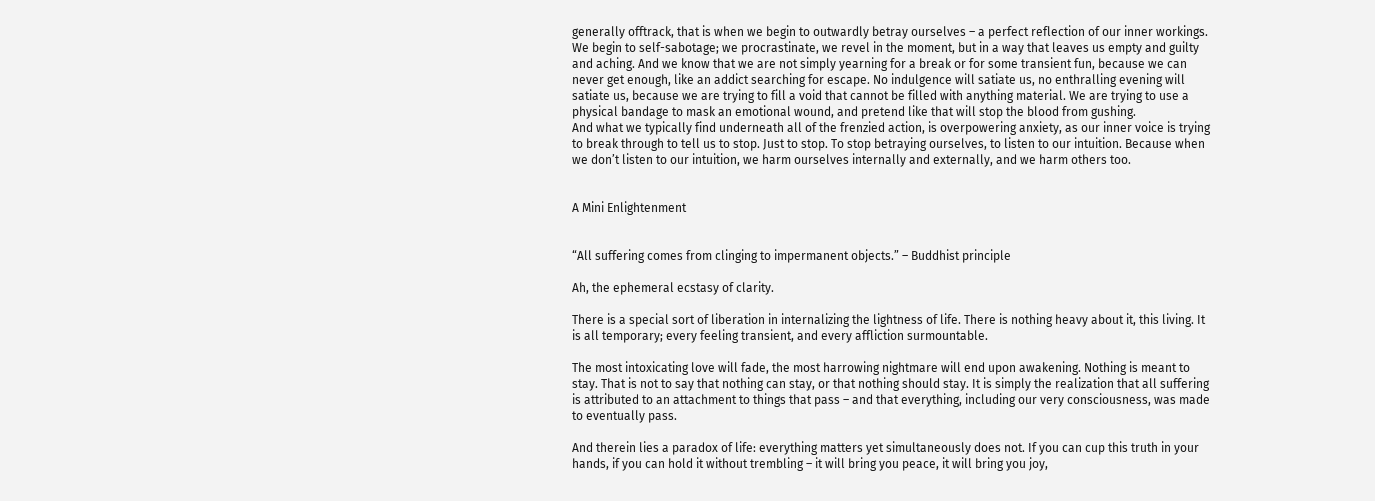generally offtrack, that is when we begin to outwardly betray ourselves – a perfect reflection of our inner workings. We begin to self-sabotage; we procrastinate, we revel in the moment, but in a way that leaves us empty and guilty and aching. And we know that we are not simply yearning for a break or for some transient fun, because we can never get enough, like an addict searching for escape. No indulgence will satiate us, no enthralling evening will satiate us, because we are trying to fill a void that cannot be filled with anything material. We are trying to use a physical bandage to mask an emotional wound, and pretend like that will stop the blood from gushing.
And what we typically find underneath all of the frenzied action, is overpowering anxiety, as our inner voice is trying to break through to tell us to stop. Just to stop. To stop betraying ourselves, to listen to our intuition. Because when we don’t listen to our intuition, we harm ourselves internally and externally, and we harm others too.


A Mini Enlightenment


“All suffering comes from clinging to impermanent objects.” – Buddhist principle

Ah, the ephemeral ecstasy of clarity.

There is a special sort of liberation in internalizing the lightness of life. There is nothing heavy about it, this living. It is all temporary; every feeling transient, and every affliction surmountable.

The most intoxicating love will fade, the most harrowing nightmare will end upon awakening. Nothing is meant to stay. That is not to say that nothing can stay, or that nothing should stay. It is simply the realization that all suffering is attributed to an attachment to things that pass – and that everything, including our very consciousness, was made to eventually pass.

And therein lies a paradox of life: everything matters yet simultaneously does not. If you can cup this truth in your hands, if you can hold it without trembling – it will bring you peace, it will bring you joy,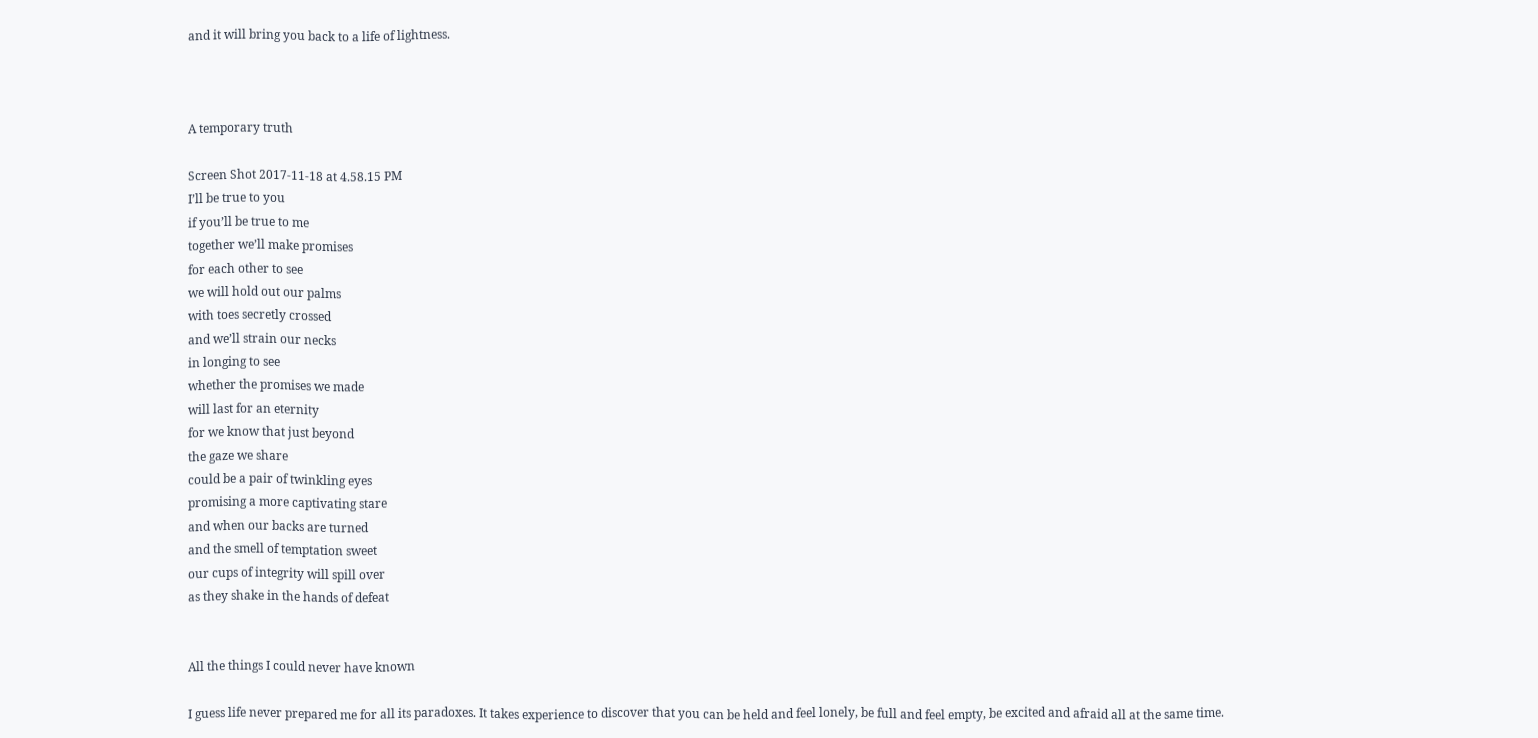and it will bring you back to a life of lightness.



A temporary truth

Screen Shot 2017-11-18 at 4.58.15 PM
I’ll be true to you
if you’ll be true to me
together we’ll make promises
for each other to see
we will hold out our palms
with toes secretly crossed
and we’ll strain our necks
in longing to see
whether the promises we made
will last for an eternity
for we know that just beyond
the gaze we share
could be a pair of twinkling eyes
promising a more captivating stare
and when our backs are turned
and the smell of temptation sweet
our cups of integrity will spill over
as they shake in the hands of defeat


All the things I could never have known

I guess life never prepared me for all its paradoxes. It takes experience to discover that you can be held and feel lonely, be full and feel empty, be excited and afraid all at the same time.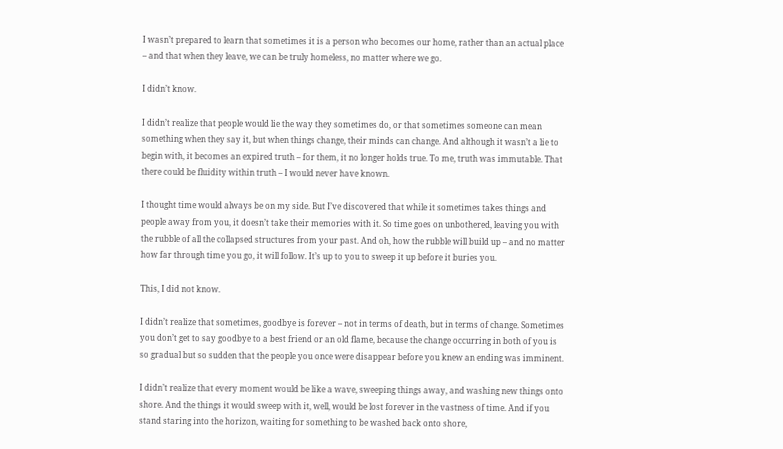I wasn’t prepared to learn that sometimes it is a person who becomes our home, rather than an actual place – and that when they leave, we can be truly homeless, no matter where we go.

I didn’t know.

I didn’t realize that people would lie the way they sometimes do, or that sometimes someone can mean something when they say it, but when things change, their minds can change. And although it wasn’t a lie to begin with, it becomes an expired truth – for them, it no longer holds true. To me, truth was immutable. That there could be fluidity within truth – I would never have known.

I thought time would always be on my side. But I’ve discovered that while it sometimes takes things and people away from you, it doesn’t take their memories with it. So time goes on unbothered, leaving you with the rubble of all the collapsed structures from your past. And oh, how the rubble will build up – and no matter how far through time you go, it will follow. It’s up to you to sweep it up before it buries you.

This, I did not know.

I didn’t realize that sometimes, goodbye is forever – not in terms of death, but in terms of change. Sometimes you don’t get to say goodbye to a best friend or an old flame, because the change occurring in both of you is so gradual but so sudden that the people you once were disappear before you knew an ending was imminent.

I didn’t realize that every moment would be like a wave, sweeping things away, and washing new things onto shore. And the things it would sweep with it, well, would be lost forever in the vastness of time. And if you stand staring into the horizon, waiting for something to be washed back onto shore,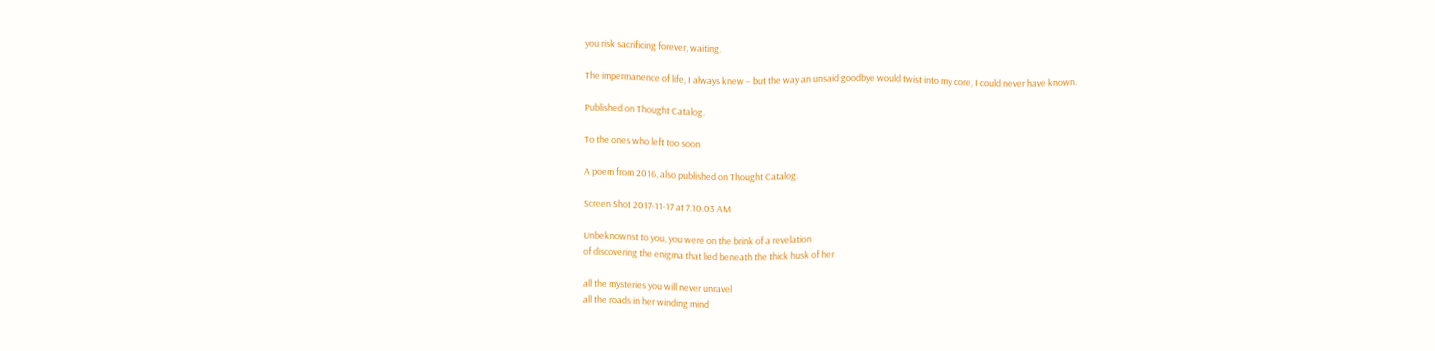you risk sacrificing forever, waiting.

The impermanence of life, I always knew – but the way an unsaid goodbye would twist into my core, I could never have known.

Published on Thought Catalog.

To the ones who left too soon

A poem from 2016, also published on Thought Catalog.

Screen Shot 2017-11-17 at 7.10.03 AM

Unbeknownst to you, you were on the brink of a revelation
of discovering the enigma that lied beneath the thick husk of her

all the mysteries you will never unravel
all the roads in her winding mind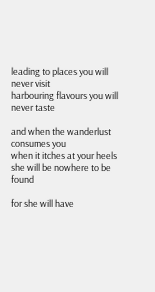leading to places you will never visit
harbouring flavours you will never taste

and when the wanderlust consumes you
when it itches at your heels
she will be nowhere to be found

for she will have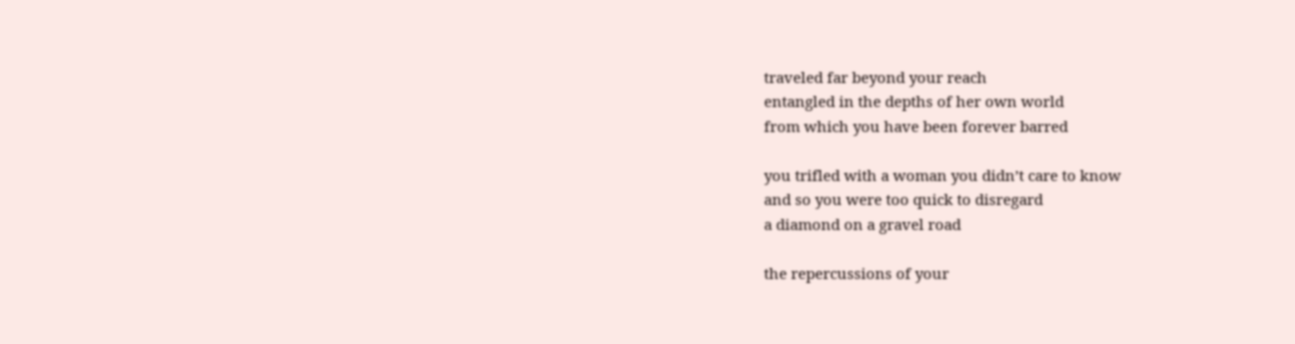traveled far beyond your reach
entangled in the depths of her own world
from which you have been forever barred

you trifled with a woman you didn’t care to know
and so you were too quick to disregard
a diamond on a gravel road

the repercussions of your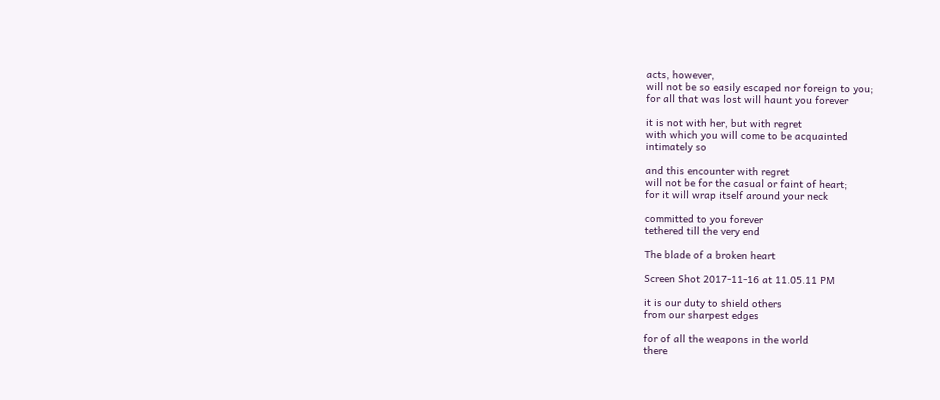acts, however,
will not be so easily escaped nor foreign to you;
for all that was lost will haunt you forever

it is not with her, but with regret
with which you will come to be acquainted
intimately so

and this encounter with regret
will not be for the casual or faint of heart;
for it will wrap itself around your neck

committed to you forever
tethered till the very end

The blade of a broken heart

Screen Shot 2017-11-16 at 11.05.11 PM

it is our duty to shield others
from our sharpest edges

for of all the weapons in the world
there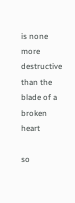is none more destructive
than the blade of a broken heart

so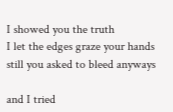I showed you the truth
I let the edges graze your hands
still you asked to bleed anyways

and I tried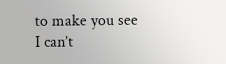to make you see
I can’t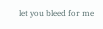let you bleed for me